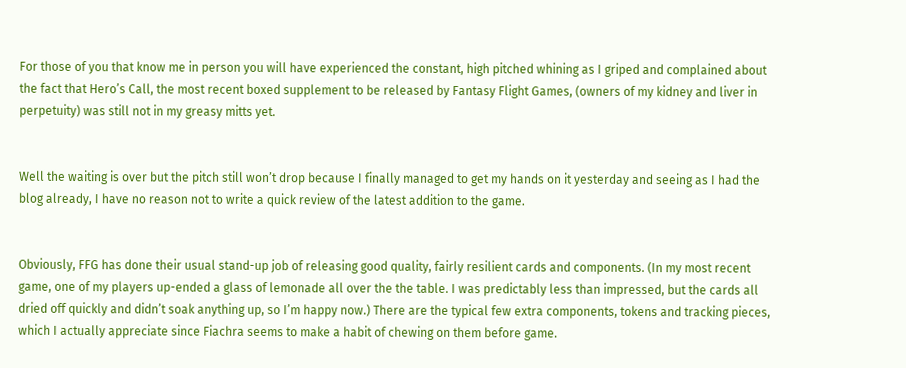For those of you that know me in person you will have experienced the constant, high pitched whining as I griped and complained about the fact that Hero’s Call, the most recent boxed supplement to be released by Fantasy Flight Games, (owners of my kidney and liver in perpetuity) was still not in my greasy mitts yet.


Well the waiting is over but the pitch still won’t drop because I finally managed to get my hands on it yesterday and seeing as I had the blog already, I have no reason not to write a quick review of the latest addition to the game.


Obviously, FFG has done their usual stand-up job of releasing good quality, fairly resilient cards and components. (In my most recent game, one of my players up-ended a glass of lemonade all over the the table. I was predictably less than impressed, but the cards all dried off quickly and didn’t soak anything up, so I’m happy now.) There are the typical few extra components, tokens and tracking pieces, which I actually appreciate since Fiachra seems to make a habit of chewing on them before game.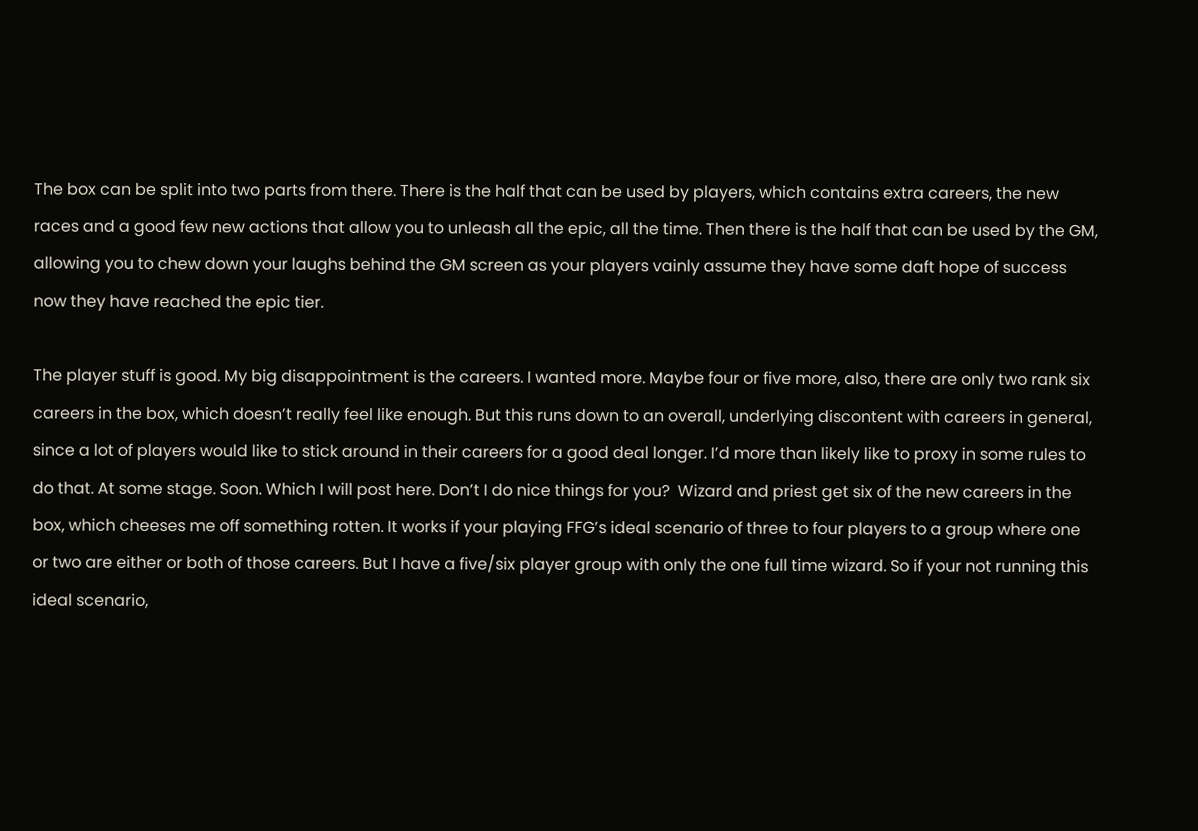The box can be split into two parts from there. There is the half that can be used by players, which contains extra careers, the new races and a good few new actions that allow you to unleash all the epic, all the time. Then there is the half that can be used by the GM, allowing you to chew down your laughs behind the GM screen as your players vainly assume they have some daft hope of success now they have reached the epic tier.

The player stuff is good. My big disappointment is the careers. I wanted more. Maybe four or five more, also, there are only two rank six careers in the box, which doesn’t really feel like enough. But this runs down to an overall, underlying discontent with careers in general, since a lot of players would like to stick around in their careers for a good deal longer. I’d more than likely like to proxy in some rules to do that. At some stage. Soon. Which I will post here. Don’t I do nice things for you?  Wizard and priest get six of the new careers in the box, which cheeses me off something rotten. It works if your playing FFG’s ideal scenario of three to four players to a group where one or two are either or both of those careers. But I have a five/six player group with only the one full time wizard. So if your not running this ideal scenario,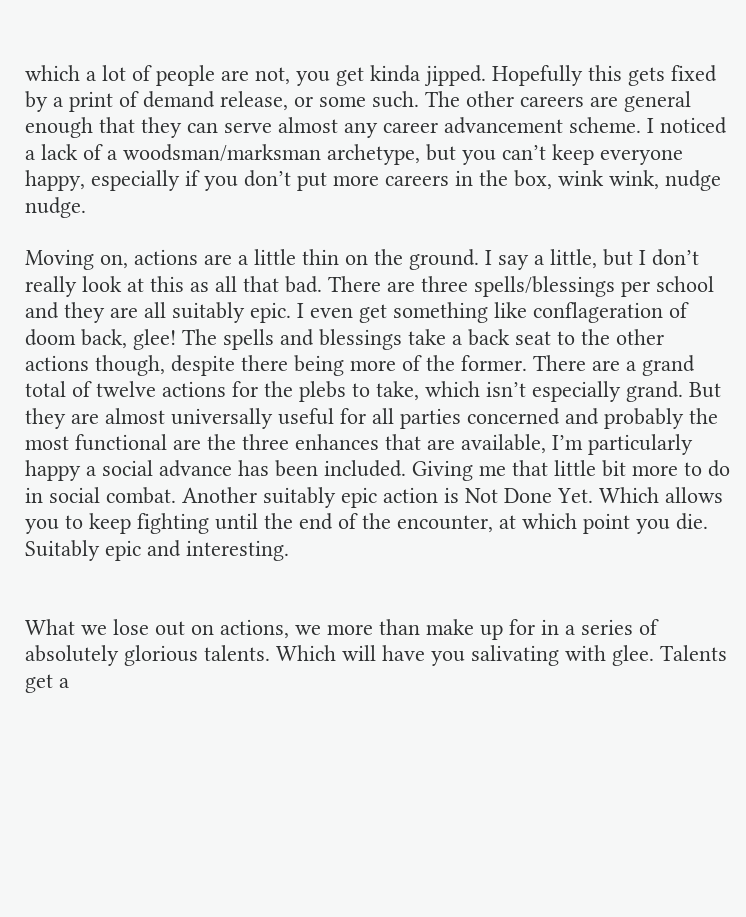which a lot of people are not, you get kinda jipped. Hopefully this gets fixed by a print of demand release, or some such. The other careers are general enough that they can serve almost any career advancement scheme. I noticed a lack of a woodsman/marksman archetype, but you can’t keep everyone happy, especially if you don’t put more careers in the box, wink wink, nudge nudge.

Moving on, actions are a little thin on the ground. I say a little, but I don’t really look at this as all that bad. There are three spells/blessings per school and they are all suitably epic. I even get something like conflageration of doom back, glee! The spells and blessings take a back seat to the other actions though, despite there being more of the former. There are a grand total of twelve actions for the plebs to take, which isn’t especially grand. But they are almost universally useful for all parties concerned and probably the most functional are the three enhances that are available, I’m particularly happy a social advance has been included. Giving me that little bit more to do in social combat. Another suitably epic action is Not Done Yet. Which allows you to keep fighting until the end of the encounter, at which point you die. Suitably epic and interesting.


What we lose out on actions, we more than make up for in a series of absolutely glorious talents. Which will have you salivating with glee. Talents get a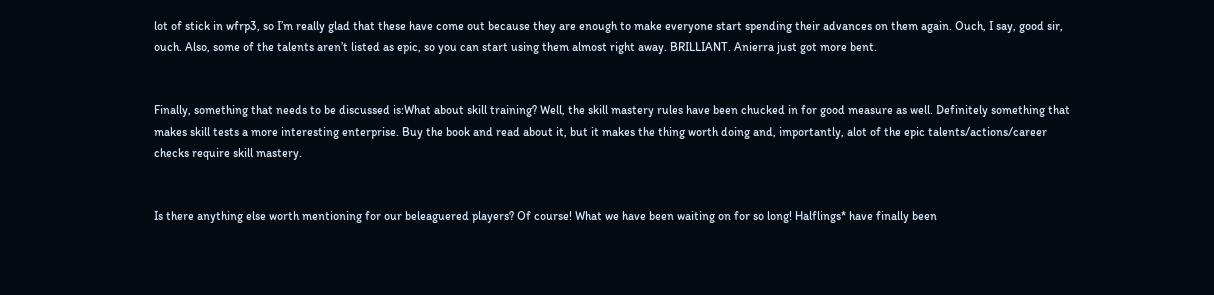lot of stick in wfrp3, so I’m really glad that these have come out because they are enough to make everyone start spending their advances on them again. Ouch, I say, good sir, ouch. Also, some of the talents aren’t listed as epic, so you can start using them almost right away. BRILLIANT. Anierra just got more bent.


Finally, something that needs to be discussed is:What about skill training? Well, the skill mastery rules have been chucked in for good measure as well. Definitely something that makes skill tests a more interesting enterprise. Buy the book and read about it, but it makes the thing worth doing and, importantly, alot of the epic talents/actions/career checks require skill mastery.


Is there anything else worth mentioning for our beleaguered players? Of course! What we have been waiting on for so long! Halflings* have finally been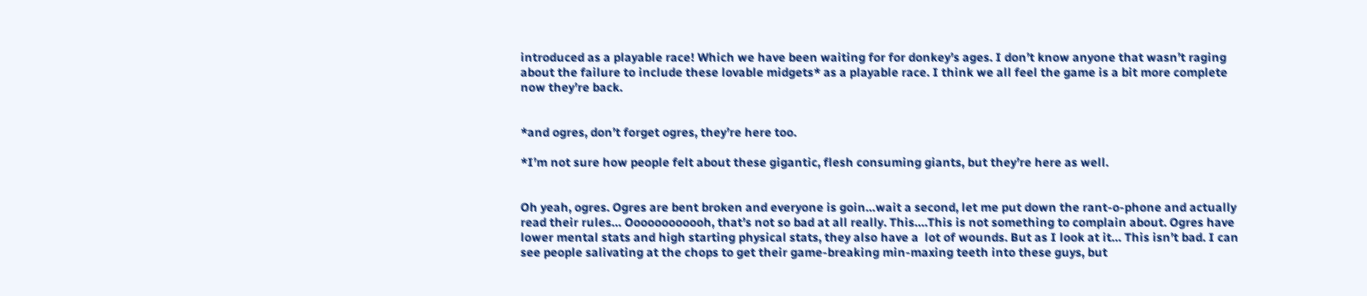introduced as a playable race! Which we have been waiting for for donkey’s ages. I don’t know anyone that wasn’t raging about the failure to include these lovable midgets* as a playable race. I think we all feel the game is a bit more complete now they’re back.


*and ogres, don’t forget ogres, they’re here too.

*I’m not sure how people felt about these gigantic, flesh consuming giants, but they’re here as well.


Oh yeah, ogres. Ogres are bent broken and everyone is goin…wait a second, let me put down the rant-o-phone and actually read their rules… Oooooooooooh, that’s not so bad at all really. This….This is not something to complain about. Ogres have lower mental stats and high starting physical stats, they also have a  lot of wounds. But as I look at it… This isn’t bad. I can see people salivating at the chops to get their game-breaking min-maxing teeth into these guys, but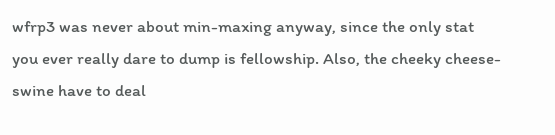wfrp3 was never about min-maxing anyway, since the only stat you ever really dare to dump is fellowship. Also, the cheeky cheese-swine have to deal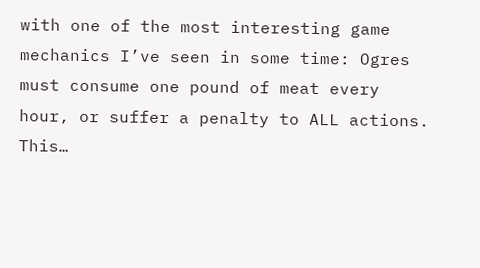with one of the most interesting game mechanics I’ve seen in some time: Ogres must consume one pound of meat every hour, or suffer a penalty to ALL actions. This…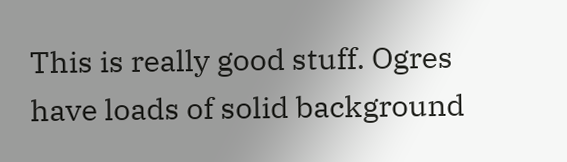This is really good stuff. Ogres have loads of solid background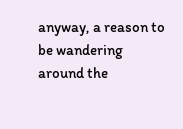anyway, a reason to be wandering around the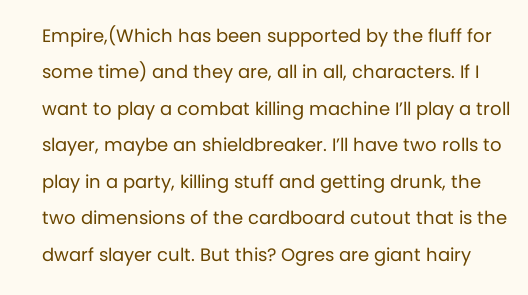Empire,(Which has been supported by the fluff for some time) and they are, all in all, characters. If I want to play a combat killing machine I’ll play a troll slayer, maybe an shieldbreaker. I’ll have two rolls to play in a party, killing stuff and getting drunk, the two dimensions of the cardboard cutout that is the dwarf slayer cult. But this? Ogres are giant hairy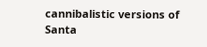cannibalistic versions of Santa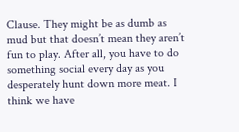Clause. They might be as dumb as mud but that doesn’t mean they aren’t fun to play. After all, you have to do something social every day as you desperately hunt down more meat. I think we have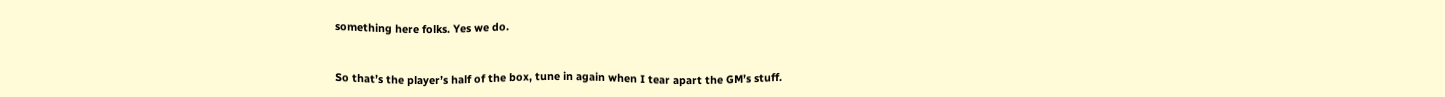something here folks. Yes we do.


So that’s the player’s half of the box, tune in again when I tear apart the GM’s stuff.